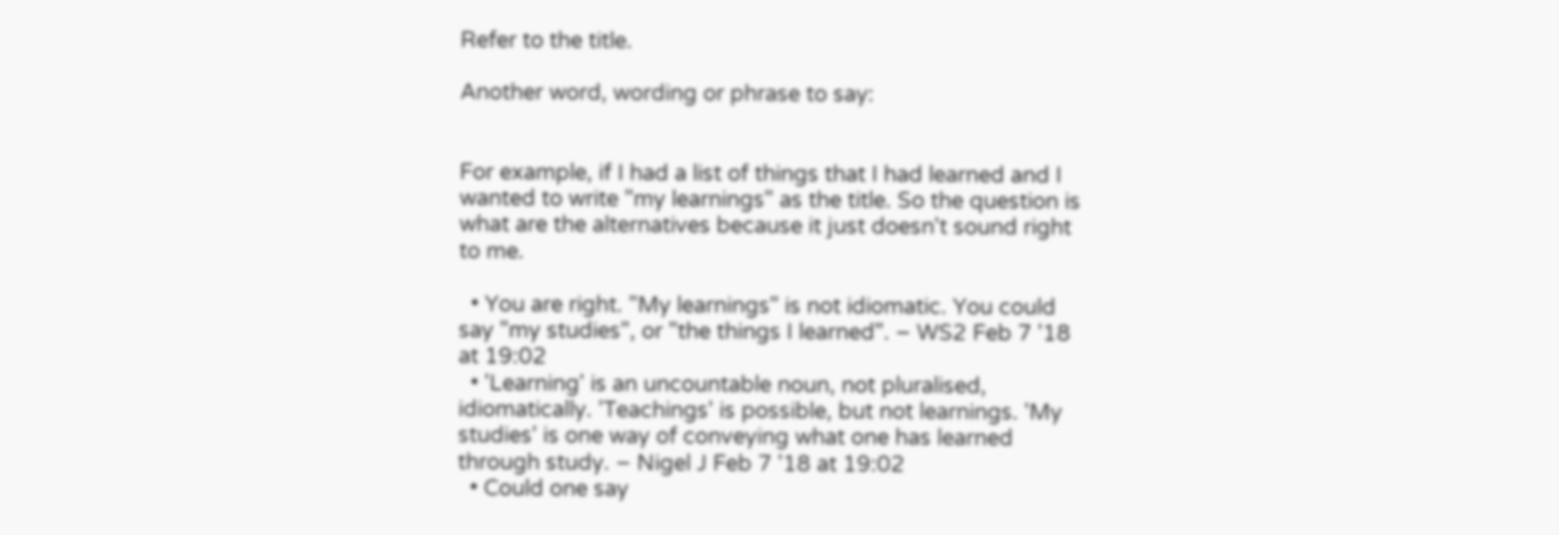Refer to the title.

Another word, wording or phrase to say:


For example, if I had a list of things that I had learned and I wanted to write "my learnings" as the title. So the question is what are the alternatives because it just doesn't sound right to me.

  • You are right. "My learnings" is not idiomatic. You could say "my studies", or "the things I learned". – WS2 Feb 7 '18 at 19:02
  • 'Learning' is an uncountable noun, not pluralised, idiomatically. 'Teachings' is possible, but not learnings. 'My studies' is one way of conveying what one has learned through study. – Nigel J Feb 7 '18 at 19:02
  • Could one say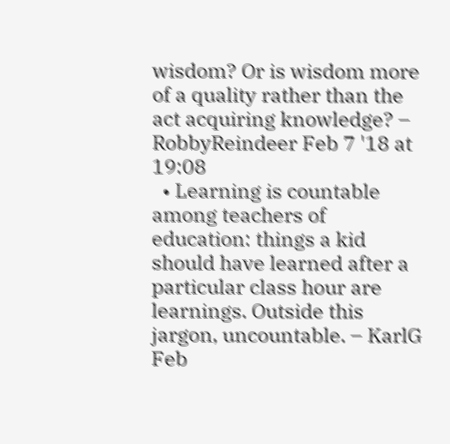wisdom? Or is wisdom more of a quality rather than the act acquiring knowledge? – RobbyReindeer Feb 7 '18 at 19:08
  • Learning is countable among teachers of education: things a kid should have learned after a particular class hour are learnings. Outside this jargon, uncountable. – KarlG Feb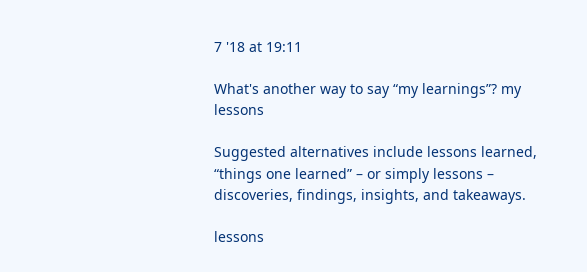7 '18 at 19:11

What's another way to say “my learnings”? my lessons

Suggested alternatives include lessons learned, “things one learned” – or simply lessons – discoveries, findings, insights, and takeaways.

lessons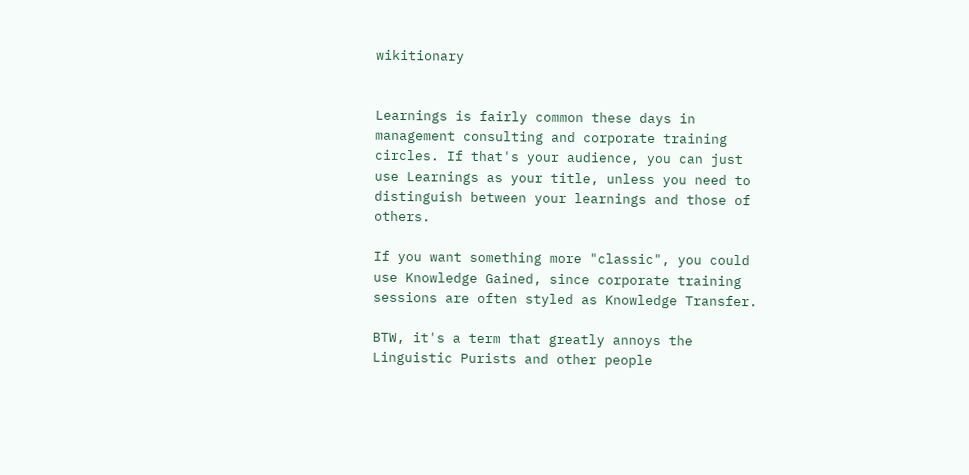wikitionary


Learnings is fairly common these days in management consulting and corporate training circles. If that's your audience, you can just use Learnings as your title, unless you need to distinguish between your learnings and those of others.

If you want something more "classic", you could use Knowledge Gained, since corporate training sessions are often styled as Knowledge Transfer.

BTW, it's a term that greatly annoys the Linguistic Purists and other people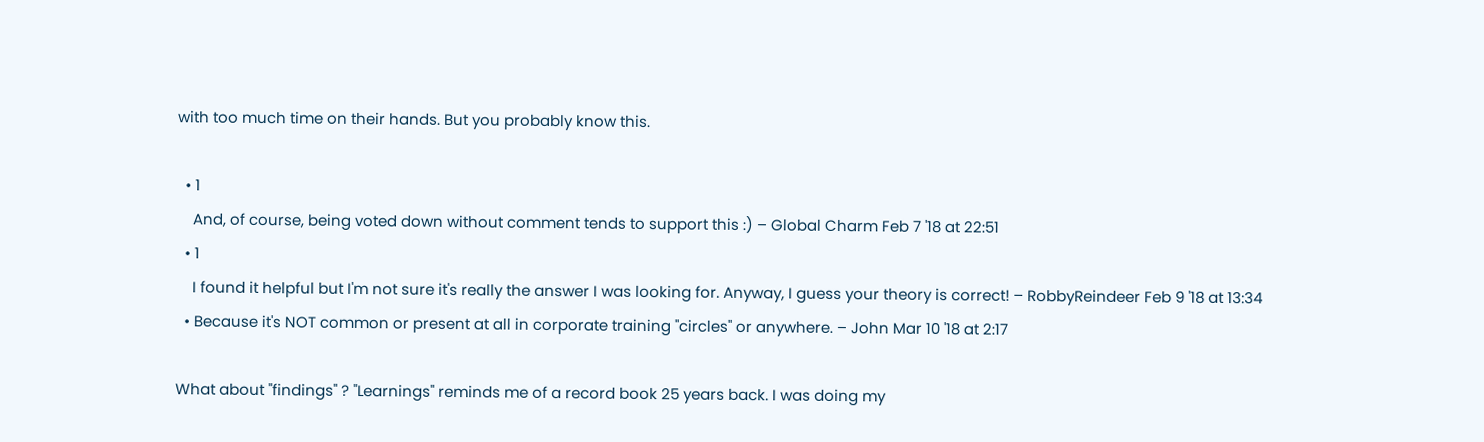with too much time on their hands. But you probably know this.

  • 1
    And, of course, being voted down without comment tends to support this :) – Global Charm Feb 7 '18 at 22:51
  • 1
    I found it helpful but I'm not sure it's really the answer I was looking for. Anyway, I guess your theory is correct! – RobbyReindeer Feb 9 '18 at 13:34
  • Because it's NOT common or present at all in corporate training "circles" or anywhere. – John Mar 10 '18 at 2:17

What about "findings" ? "Learnings" reminds me of a record book 25 years back. I was doing my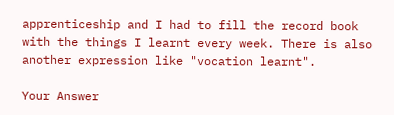apprenticeship and I had to fill the record book with the things I learnt every week. There is also another expression like "vocation learnt".

Your Answer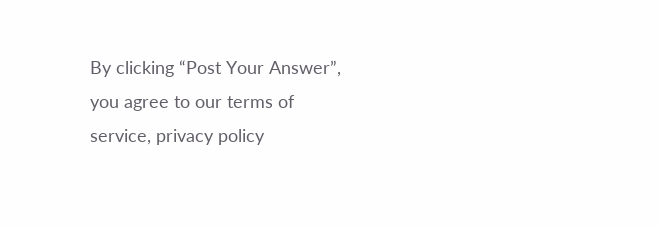By clicking “Post Your Answer”, you agree to our terms of service, privacy policy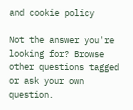and cookie policy

Not the answer you're looking for? Browse other questions tagged or ask your own question.